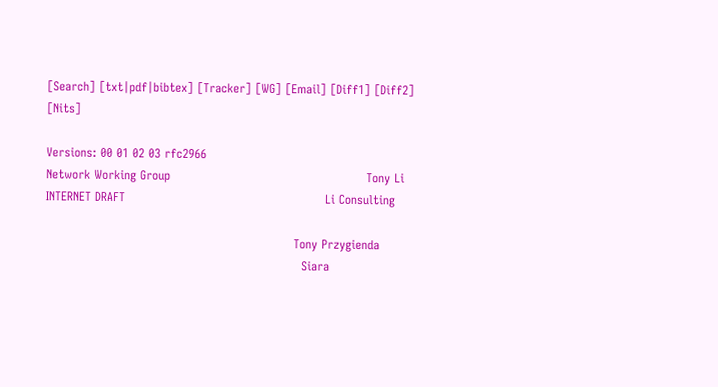[Search] [txt|pdf|bibtex] [Tracker] [WG] [Email] [Diff1] [Diff2] [Nits]

Versions: 00 01 02 03 rfc2966
Network Working Group                                                 Tony Li
INTERNET DRAFT                                                  Li Consulting

                                                              Tony Przygienda
                                                                Siara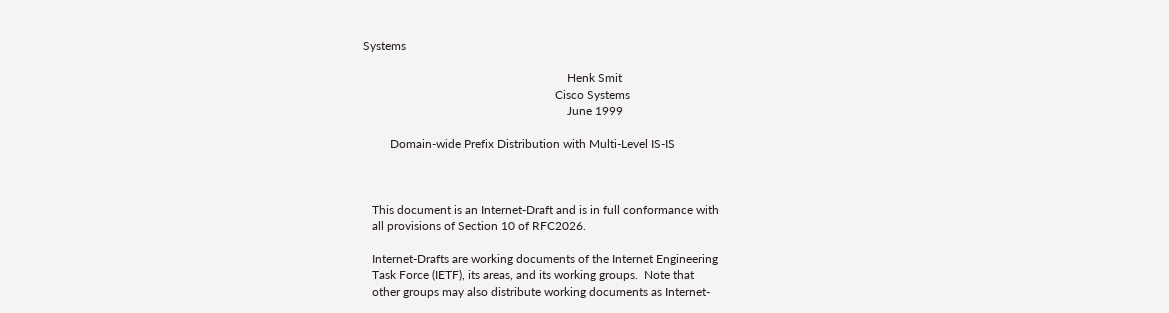Systems

                                                                    Henk Smit
                                                                Cisco Systems
                                                                    June 1999

         Domain-wide Prefix Distribution with Multi-Level IS-IS



   This document is an Internet-Draft and is in full conformance with
   all provisions of Section 10 of RFC2026.

   Internet-Drafts are working documents of the Internet Engineering
   Task Force (IETF), its areas, and its working groups.  Note that
   other groups may also distribute working documents as Internet-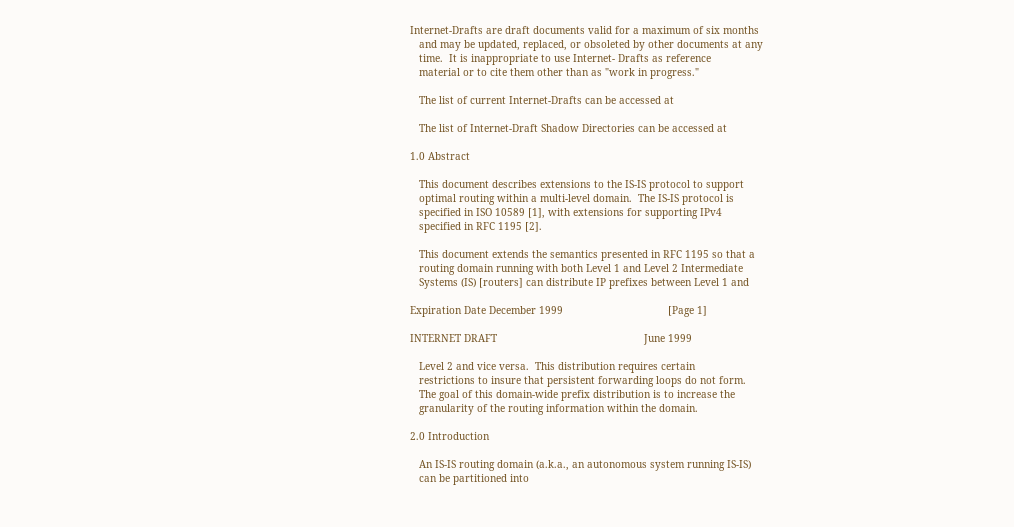Internet-Drafts are draft documents valid for a maximum of six months
   and may be updated, replaced, or obsoleted by other documents at any
   time.  It is inappropriate to use Internet- Drafts as reference
   material or to cite them other than as "work in progress."

   The list of current Internet-Drafts can be accessed at

   The list of Internet-Draft Shadow Directories can be accessed at

1.0 Abstract

   This document describes extensions to the IS-IS protocol to support
   optimal routing within a multi-level domain.  The IS-IS protocol is
   specified in ISO 10589 [1], with extensions for supporting IPv4
   specified in RFC 1195 [2].

   This document extends the semantics presented in RFC 1195 so that a
   routing domain running with both Level 1 and Level 2 Intermediate
   Systems (IS) [routers] can distribute IP prefixes between Level 1 and

Expiration Date December 1999                                   [Page 1]

INTERNET DRAFT                                                 June 1999

   Level 2 and vice versa.  This distribution requires certain
   restrictions to insure that persistent forwarding loops do not form.
   The goal of this domain-wide prefix distribution is to increase the
   granularity of the routing information within the domain.

2.0 Introduction

   An IS-IS routing domain (a.k.a., an autonomous system running IS-IS)
   can be partitioned into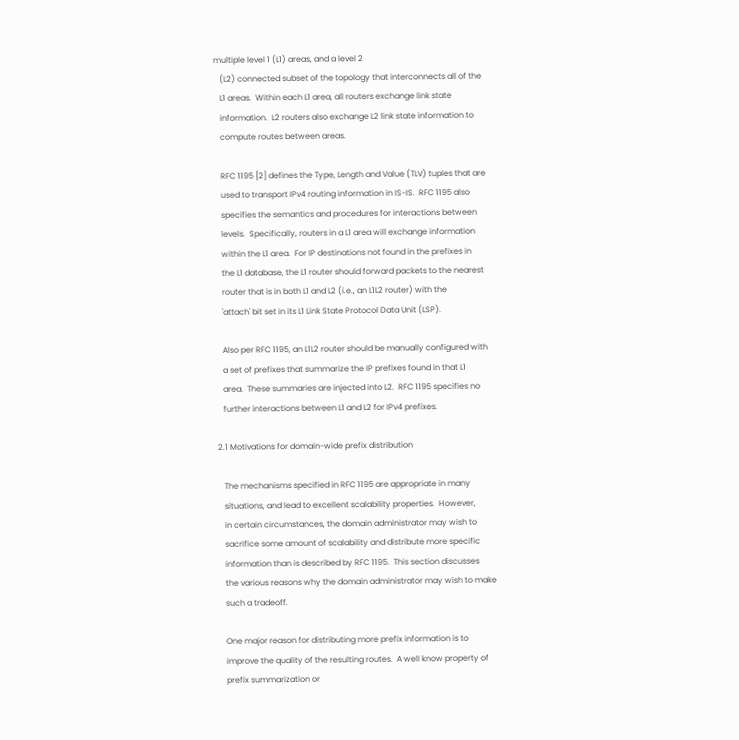multiple level 1 (L1) areas, and a level 2
   (L2) connected subset of the topology that interconnects all of the
   L1 areas.  Within each L1 area, all routers exchange link state
   information.  L2 routers also exchange L2 link state information to
   compute routes between areas.

   RFC 1195 [2] defines the Type, Length and Value (TLV) tuples that are
   used to transport IPv4 routing information in IS-IS.  RFC 1195 also
   specifies the semantics and procedures for interactions between
   levels.  Specifically, routers in a L1 area will exchange information
   within the L1 area.  For IP destinations not found in the prefixes in
   the L1 database, the L1 router should forward packets to the nearest
   router that is in both L1 and L2 (i.e., an L1L2 router) with the
   'attach' bit set in its L1 Link State Protocol Data Unit (LSP).

   Also per RFC 1195, an L1L2 router should be manually configured with
   a set of prefixes that summarize the IP prefixes found in that L1
   area.  These summaries are injected into L2.  RFC 1195 specifies no
   further interactions between L1 and L2 for IPv4 prefixes.

2.1 Motivations for domain-wide prefix distribution

   The mechanisms specified in RFC 1195 are appropriate in many
   situations, and lead to excellent scalability properties.  However,
   in certain circumstances, the domain administrator may wish to
   sacrifice some amount of scalability and distribute more specific
   information than is described by RFC 1195.  This section discusses
   the various reasons why the domain administrator may wish to make
   such a tradeoff.

   One major reason for distributing more prefix information is to
   improve the quality of the resulting routes.  A well know property of
   prefix summarization or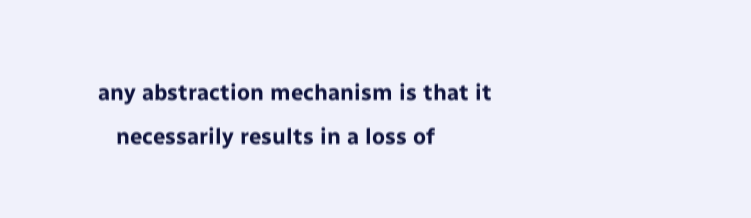any abstraction mechanism is that it
   necessarily results in a loss of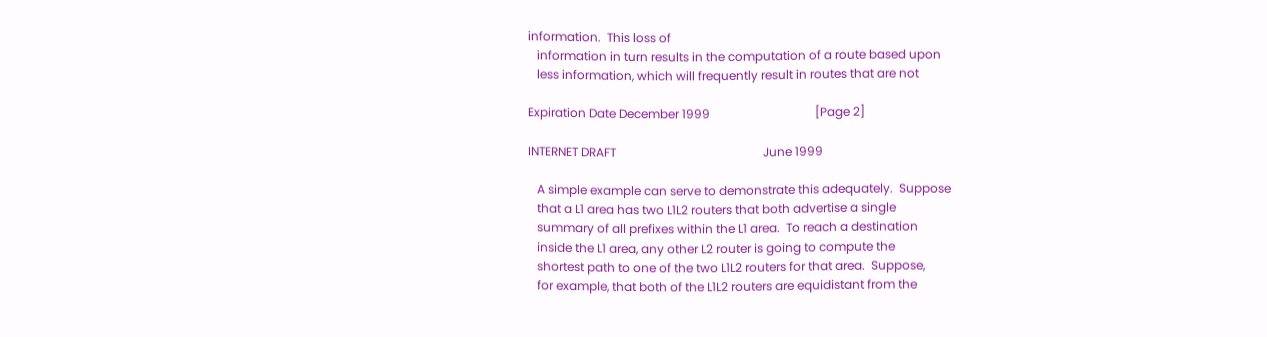information.  This loss of
   information in turn results in the computation of a route based upon
   less information, which will frequently result in routes that are not

Expiration Date December 1999                                   [Page 2]

INTERNET DRAFT                                                 June 1999

   A simple example can serve to demonstrate this adequately.  Suppose
   that a L1 area has two L1L2 routers that both advertise a single
   summary of all prefixes within the L1 area.  To reach a destination
   inside the L1 area, any other L2 router is going to compute the
   shortest path to one of the two L1L2 routers for that area.  Suppose,
   for example, that both of the L1L2 routers are equidistant from the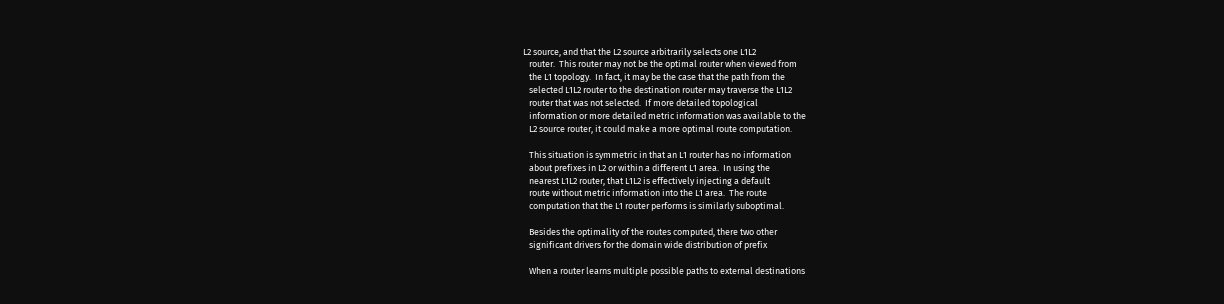L2 source, and that the L2 source arbitrarily selects one L1L2
   router.  This router may not be the optimal router when viewed from
   the L1 topology.  In fact, it may be the case that the path from the
   selected L1L2 router to the destination router may traverse the L1L2
   router that was not selected.  If more detailed topological
   information or more detailed metric information was available to the
   L2 source router, it could make a more optimal route computation.

   This situation is symmetric in that an L1 router has no information
   about prefixes in L2 or within a different L1 area.  In using the
   nearest L1L2 router, that L1L2 is effectively injecting a default
   route without metric information into the L1 area.  The route
   computation that the L1 router performs is similarly suboptimal.

   Besides the optimality of the routes computed, there two other
   significant drivers for the domain wide distribution of prefix

   When a router learns multiple possible paths to external destinations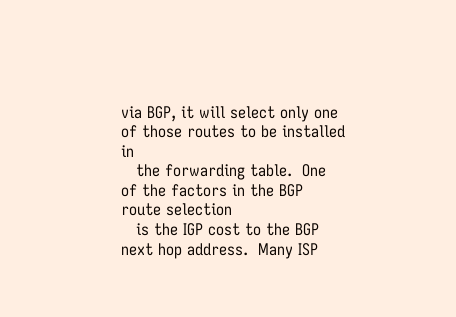via BGP, it will select only one of those routes to be installed in
   the forwarding table.  One of the factors in the BGP route selection
   is the IGP cost to the BGP next hop address.  Many ISP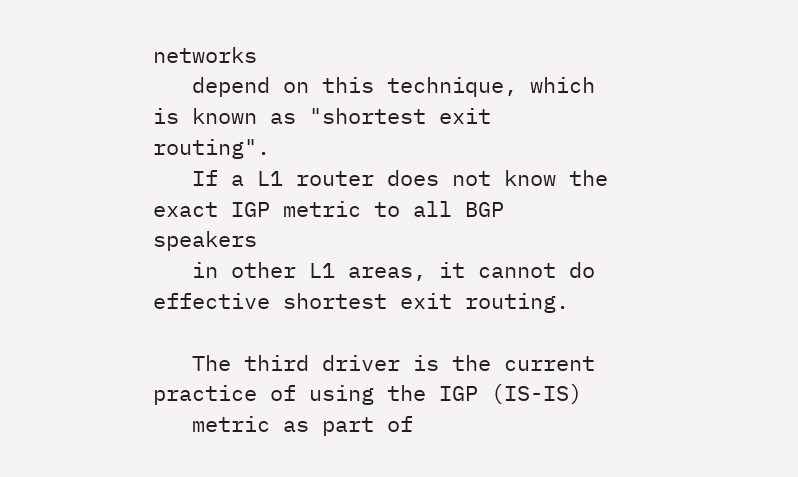networks
   depend on this technique, which is known as "shortest exit routing".
   If a L1 router does not know the exact IGP metric to all BGP speakers
   in other L1 areas, it cannot do effective shortest exit routing.

   The third driver is the current practice of using the IGP (IS-IS)
   metric as part of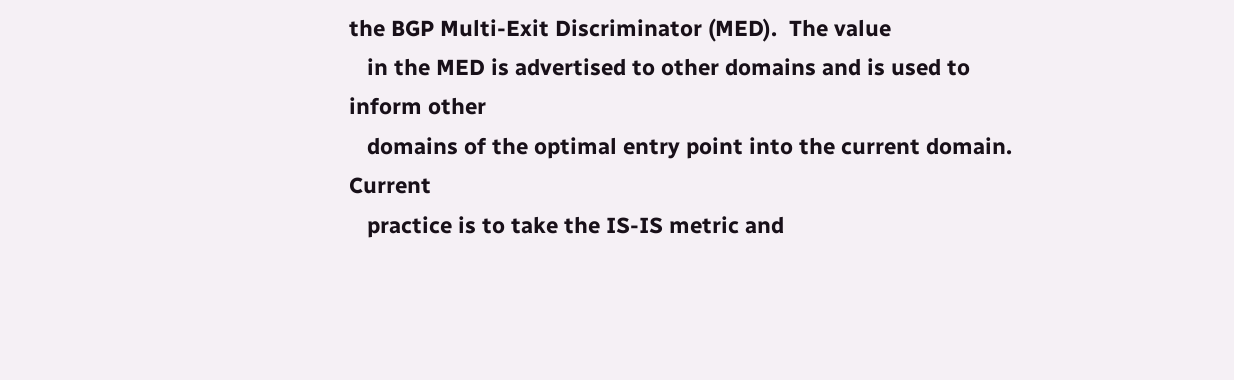the BGP Multi-Exit Discriminator (MED).  The value
   in the MED is advertised to other domains and is used to inform other
   domains of the optimal entry point into the current domain.  Current
   practice is to take the IS-IS metric and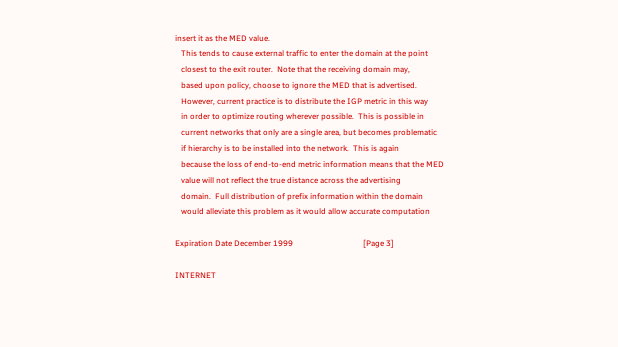insert it as the MED value.
   This tends to cause external traffic to enter the domain at the point
   closest to the exit router.  Note that the receiving domain may,
   based upon policy, choose to ignore the MED that is advertised.
   However, current practice is to distribute the IGP metric in this way
   in order to optimize routing wherever possible.  This is possible in
   current networks that only are a single area, but becomes problematic
   if hierarchy is to be installed into the network.  This is again
   because the loss of end-to-end metric information means that the MED
   value will not reflect the true distance across the advertising
   domain.  Full distribution of prefix information within the domain
   would alleviate this problem as it would allow accurate computation

Expiration Date December 1999                                   [Page 3]

INTERNET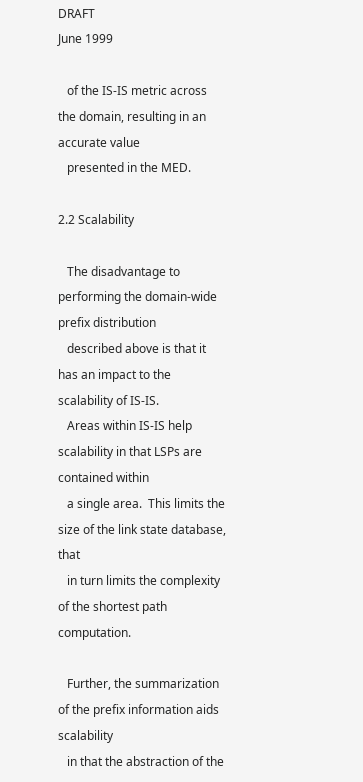DRAFT                                                 June 1999

   of the IS-IS metric across the domain, resulting in an accurate value
   presented in the MED.

2.2 Scalability

   The disadvantage to performing the domain-wide prefix distribution
   described above is that it has an impact to the scalability of IS-IS.
   Areas within IS-IS help scalability in that LSPs are contained within
   a single area.  This limits the size of the link state database, that
   in turn limits the complexity of the shortest path computation.

   Further, the summarization of the prefix information aids scalability
   in that the abstraction of the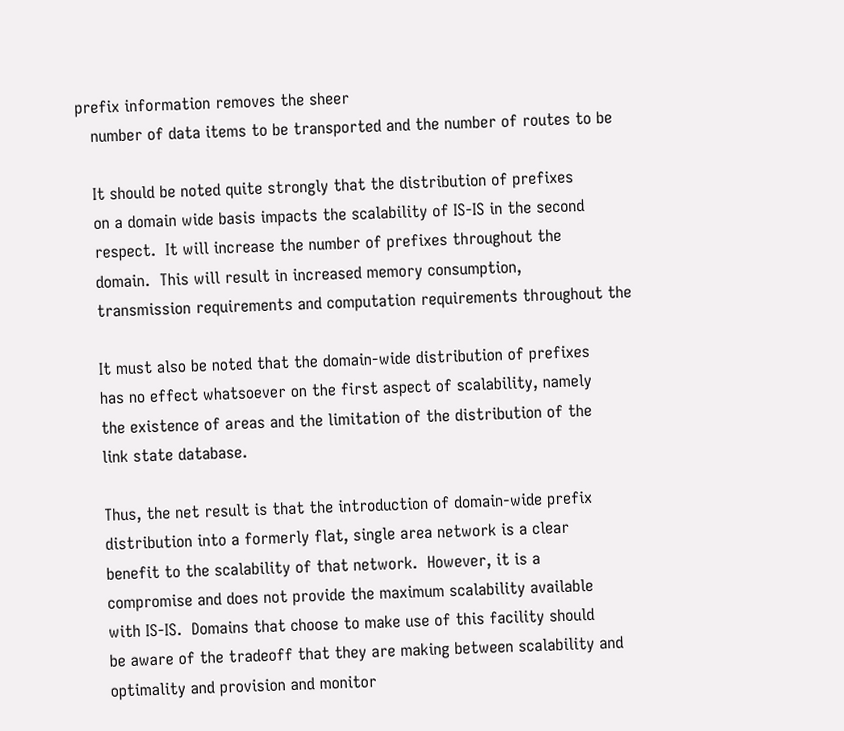prefix information removes the sheer
   number of data items to be transported and the number of routes to be

   It should be noted quite strongly that the distribution of prefixes
   on a domain wide basis impacts the scalability of IS-IS in the second
   respect.  It will increase the number of prefixes throughout the
   domain.  This will result in increased memory consumption,
   transmission requirements and computation requirements throughout the

   It must also be noted that the domain-wide distribution of prefixes
   has no effect whatsoever on the first aspect of scalability, namely
   the existence of areas and the limitation of the distribution of the
   link state database.

   Thus, the net result is that the introduction of domain-wide prefix
   distribution into a formerly flat, single area network is a clear
   benefit to the scalability of that network.  However, it is a
   compromise and does not provide the maximum scalability available
   with IS-IS.  Domains that choose to make use of this facility should
   be aware of the tradeoff that they are making between scalability and
   optimality and provision and monitor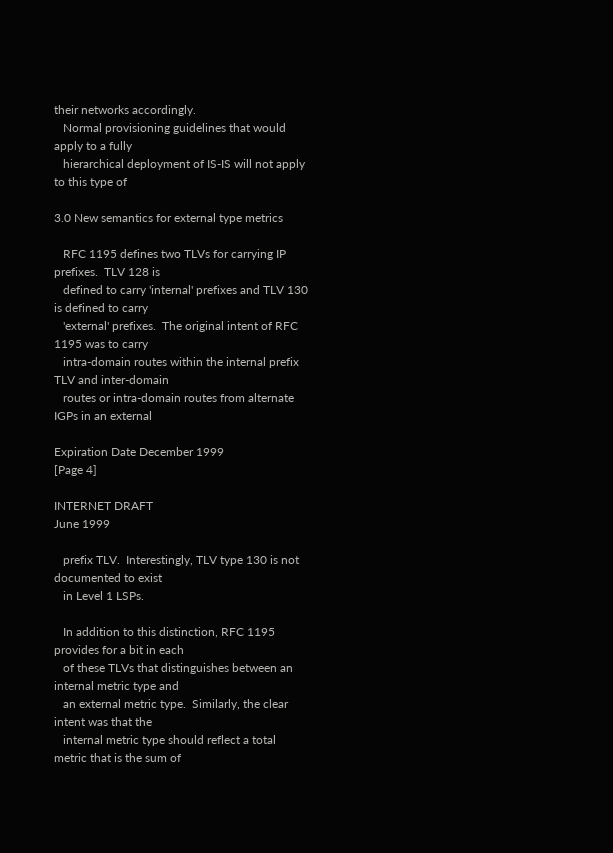their networks accordingly.
   Normal provisioning guidelines that would apply to a fully
   hierarchical deployment of IS-IS will not apply to this type of

3.0 New semantics for external type metrics

   RFC 1195 defines two TLVs for carrying IP prefixes.  TLV 128 is
   defined to carry 'internal' prefixes and TLV 130 is defined to carry
   'external' prefixes.  The original intent of RFC 1195 was to carry
   intra-domain routes within the internal prefix TLV and inter-domain
   routes or intra-domain routes from alternate IGPs in an external

Expiration Date December 1999                                   [Page 4]

INTERNET DRAFT                                                 June 1999

   prefix TLV.  Interestingly, TLV type 130 is not documented to exist
   in Level 1 LSPs.

   In addition to this distinction, RFC 1195 provides for a bit in each
   of these TLVs that distinguishes between an internal metric type and
   an external metric type.  Similarly, the clear intent was that the
   internal metric type should reflect a total metric that is the sum of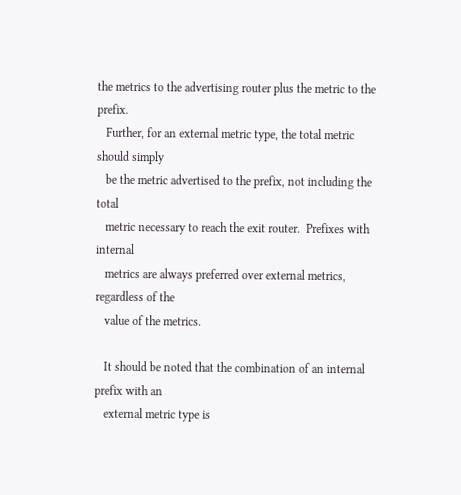the metrics to the advertising router plus the metric to the prefix.
   Further, for an external metric type, the total metric should simply
   be the metric advertised to the prefix, not including the total
   metric necessary to reach the exit router.  Prefixes with internal
   metrics are always preferred over external metrics, regardless of the
   value of the metrics.

   It should be noted that the combination of an internal prefix with an
   external metric type is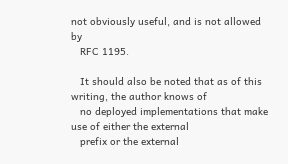not obviously useful, and is not allowed by
   RFC 1195.

   It should also be noted that as of this writing, the author knows of
   no deployed implementations that make use of either the external
   prefix or the external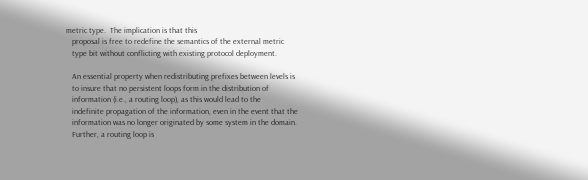metric type.  The implication is that this
   proposal is free to redefine the semantics of the external metric
   type bit without conflicting with existing protocol deployment.

   An essential property when redistributing prefixes between levels is
   to insure that no persistent loops form in the distribution of
   information (i.e., a routing loop), as this would lead to the
   indefinite propagation of the information, even in the event that the
   information was no longer originated by some system in the domain.
   Further, a routing loop is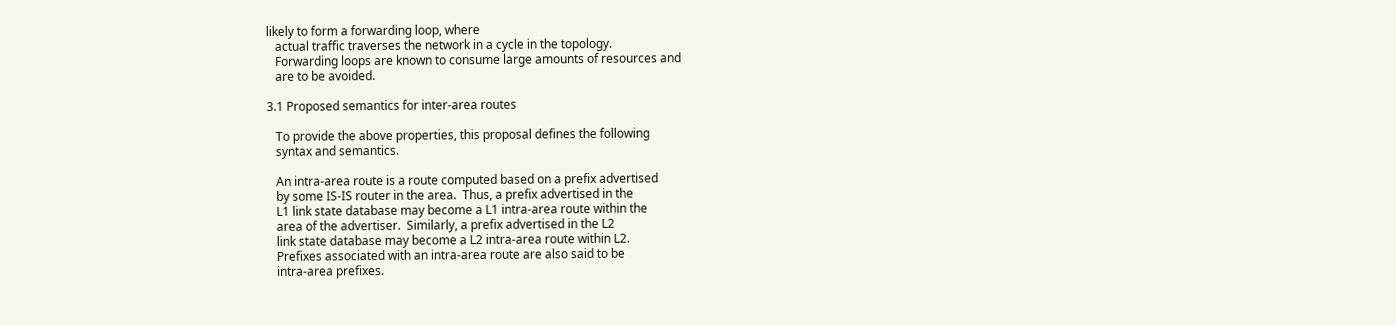likely to form a forwarding loop, where
   actual traffic traverses the network in a cycle in the topology.
   Forwarding loops are known to consume large amounts of resources and
   are to be avoided.

3.1 Proposed semantics for inter-area routes

   To provide the above properties, this proposal defines the following
   syntax and semantics.

   An intra-area route is a route computed based on a prefix advertised
   by some IS-IS router in the area.  Thus, a prefix advertised in the
   L1 link state database may become a L1 intra-area route within the
   area of the advertiser.  Similarly, a prefix advertised in the L2
   link state database may become a L2 intra-area route within L2.
   Prefixes associated with an intra-area route are also said to be
   intra-area prefixes.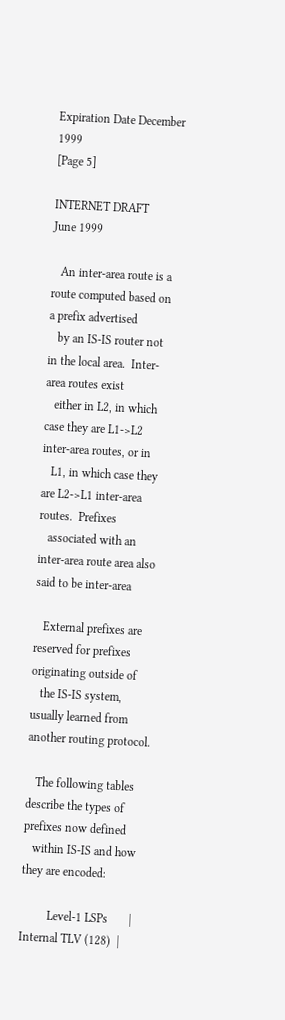Expiration Date December 1999                                   [Page 5]

INTERNET DRAFT                                                 June 1999

   An inter-area route is a route computed based on a prefix advertised
   by an IS-IS router not in the local area.  Inter-area routes exist
   either in L2, in which case they are L1->L2 inter-area routes, or in
   L1, in which case they are L2->L1 inter-area routes.  Prefixes
   associated with an inter-area route area also said to be inter-area

   External prefixes are reserved for prefixes originating outside of
   the IS-IS system, usually learned from another routing protocol.

   The following tables describe the types of prefixes now defined
   within IS-IS and how they are encoded:

         Level-1 LSPs       |  Internal TLV (128)  |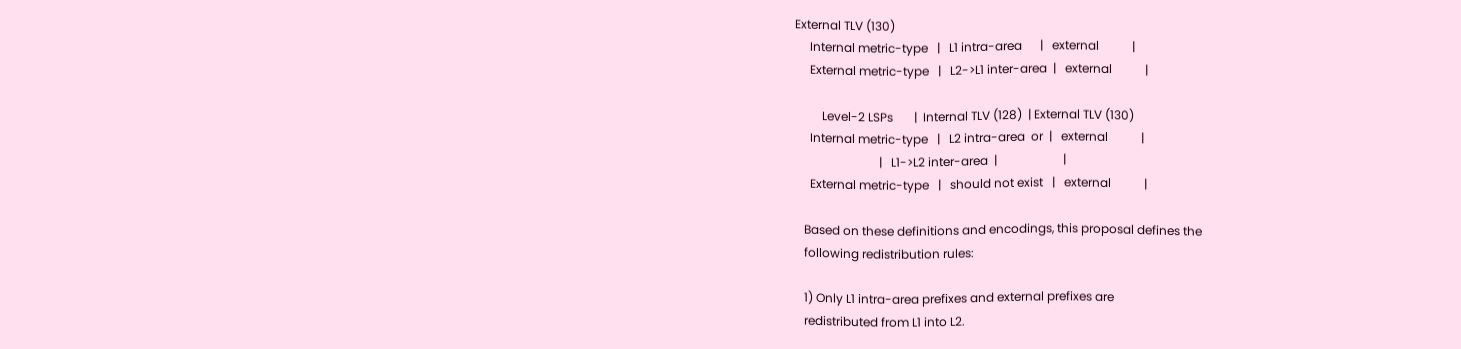External TLV (130)
     Internal metric-type   |   L1 intra-area      |   external           |
     External metric-type   |   L2->L1 inter-area  |   external           |

         Level-2 LSPs       |  Internal TLV (128)  | External TLV (130)
     Internal metric-type   |   L2 intra-area  or  |   external           |
                            |   L1->L2 inter-area  |                      |
     External metric-type   |   should not exist   |   external           |

   Based on these definitions and encodings, this proposal defines the
   following redistribution rules:

   1) Only L1 intra-area prefixes and external prefixes are
   redistributed from L1 into L2.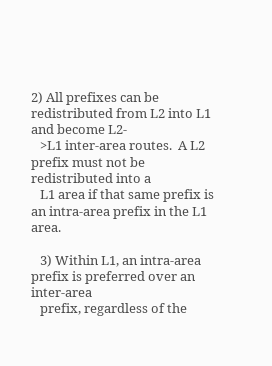2) All prefixes can be redistributed from L2 into L1 and become L2-
   >L1 inter-area routes.  A L2 prefix must not be redistributed into a
   L1 area if that same prefix is an intra-area prefix in the L1 area.

   3) Within L1, an intra-area prefix is preferred over an inter-area
   prefix, regardless of the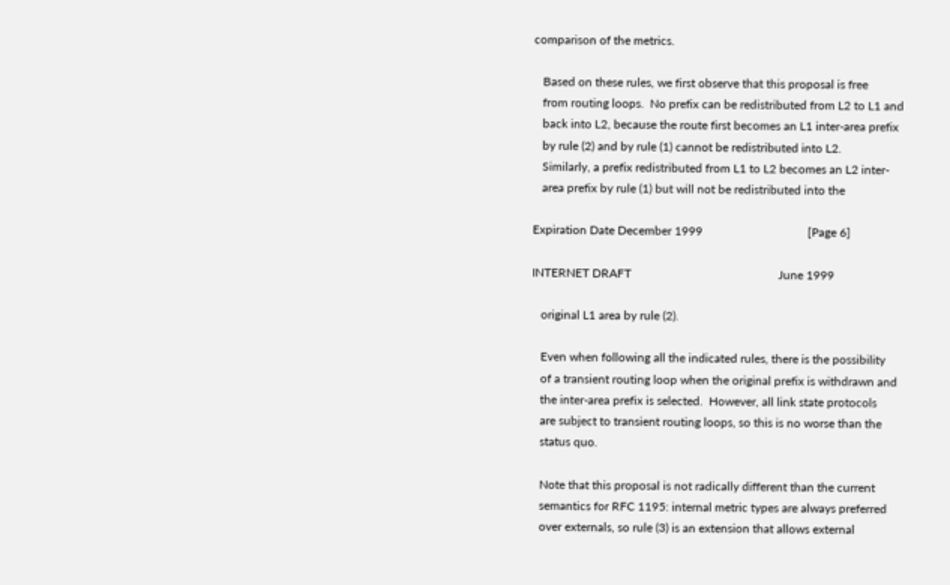comparison of the metrics.

   Based on these rules, we first observe that this proposal is free
   from routing loops.  No prefix can be redistributed from L2 to L1 and
   back into L2, because the route first becomes an L1 inter-area prefix
   by rule (2) and by rule (1) cannot be redistributed into L2.
   Similarly, a prefix redistributed from L1 to L2 becomes an L2 inter-
   area prefix by rule (1) but will not be redistributed into the

Expiration Date December 1999                                   [Page 6]

INTERNET DRAFT                                                 June 1999

   original L1 area by rule (2).

   Even when following all the indicated rules, there is the possibility
   of a transient routing loop when the original prefix is withdrawn and
   the inter-area prefix is selected.  However, all link state protocols
   are subject to transient routing loops, so this is no worse than the
   status quo.

   Note that this proposal is not radically different than the current
   semantics for RFC 1195: internal metric types are always preferred
   over externals, so rule (3) is an extension that allows external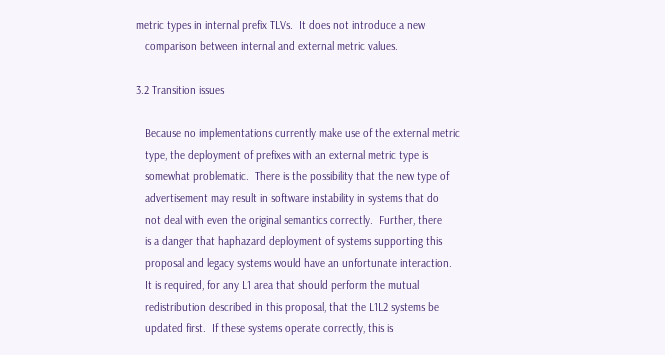metric types in internal prefix TLVs.  It does not introduce a new
   comparison between internal and external metric values.

3.2 Transition issues

   Because no implementations currently make use of the external metric
   type, the deployment of prefixes with an external metric type is
   somewhat problematic.  There is the possibility that the new type of
   advertisement may result in software instability in systems that do
   not deal with even the original semantics correctly.  Further, there
   is a danger that haphazard deployment of systems supporting this
   proposal and legacy systems would have an unfortunate interaction.
   It is required, for any L1 area that should perform the mutual
   redistribution described in this proposal, that the L1L2 systems be
   updated first.  If these systems operate correctly, this is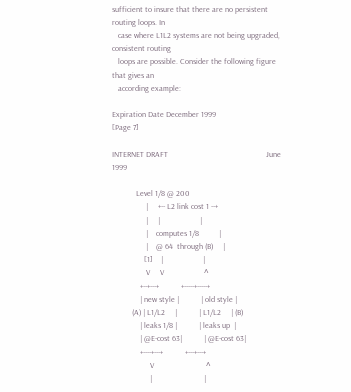sufficient to insure that there are no persistent routing loops. In
   case where L1L2 systems are not being upgraded, consistent routing
   loops are possible. Consider the following figure that gives an
   according example:

Expiration Date December 1999                                   [Page 7]

INTERNET DRAFT                                                 June 1999

            Level 1/8 @ 200
                 |     +-- L2 link cost 1 --+
                 |     |                    |
                 |    computes 1/8          |
                 |    @ 64  through (B)     |
                [1]    |                    |
                 V     V                    ^
              +--+---+           +-----+-----+
              | new style |           | old style |
          (A) | L1/L2     |           | L1/L2     | (B)
              | leaks 1/8 |           | leaks up  |
              | @E-cost 63|           | @E-cost 63|
              +----+---+           +---+---+
                   V                          ^
                   |                          |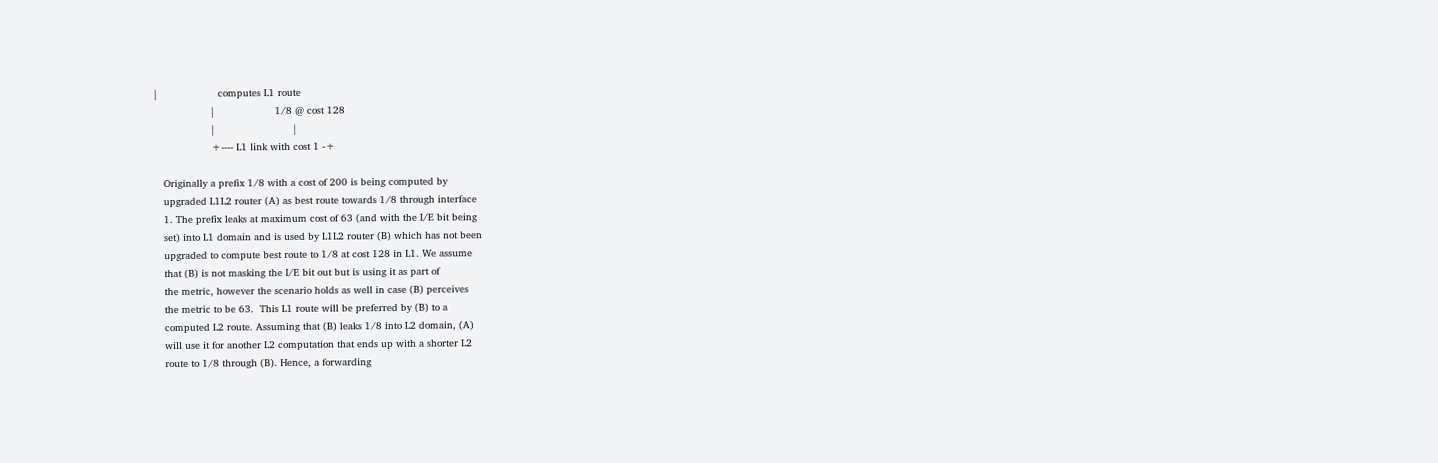|                    computes L1 route
                   |                    1/8 @ cost 128
                   |                          |
                   +---- L1 link with cost 1 -+

   Originally a prefix 1/8 with a cost of 200 is being computed by
   upgraded L1L2 router (A) as best route towards 1/8 through interface
   1. The prefix leaks at maximum cost of 63 (and with the I/E bit being
   set) into L1 domain and is used by L1L2 router (B) which has not been
   upgraded to compute best route to 1/8 at cost 128 in L1. We assume
   that (B) is not masking the I/E bit out but is using it as part of
   the metric, however the scenario holds as well in case (B) perceives
   the metric to be 63.  This L1 route will be preferred by (B) to a
   computed L2 route. Assuming that (B) leaks 1/8 into L2 domain, (A)
   will use it for another L2 computation that ends up with a shorter L2
   route to 1/8 through (B). Hence, a forwarding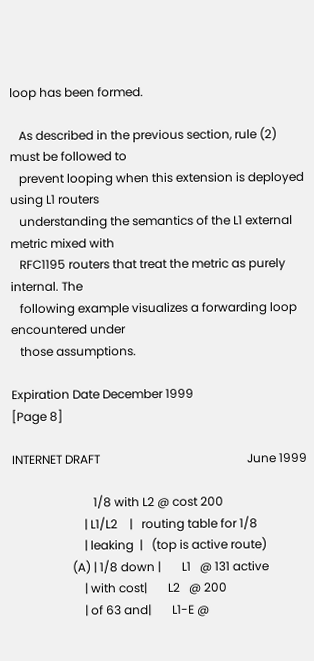loop has been formed.

   As described in the previous section, rule (2) must be followed to
   prevent looping when this extension is deployed using L1 routers
   understanding the semantics of the L1 external metric mixed with
   RFC1195 routers that treat the metric as purely internal. The
   following example visualizes a forwarding loop encountered under
   those assumptions.

Expiration Date December 1999                                   [Page 8]

INTERNET DRAFT                                                 June 1999

                           1/8 with L2 @ cost 200
                        | L1/L2    |   routing table for 1/8
                        | leaking  |   (top is active route)
                    (A) | 1/8 down |       L1   @ 131 active
                        | with cost|       L2   @ 200
                        | of 63 and|       L1-E @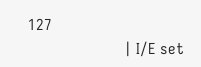127
                        | I/E set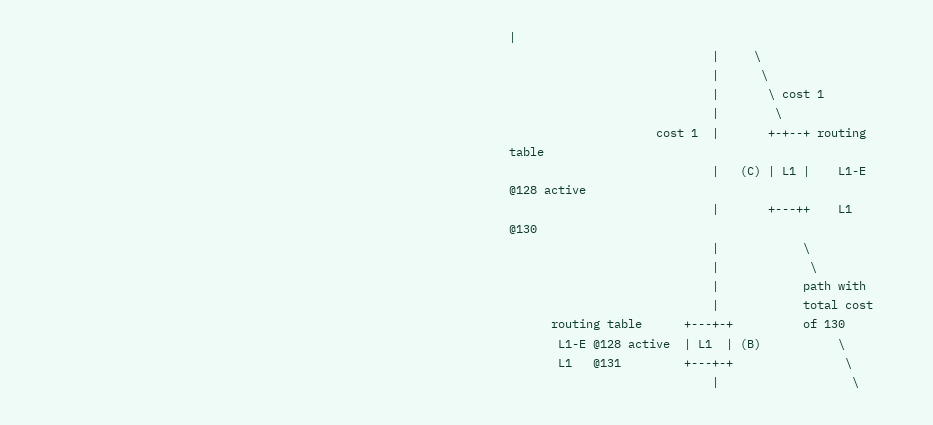|
                             |     \
                             |      \
                             |       \ cost 1
                             |        \
                     cost 1  |       +-+--+ routing table
                             |   (C) | L1 |    L1-E @128 active
                             |       +---++    L1   @130
                             |            \
                             |             \
                             |            path with
                             |            total cost
      routing table      +---+-+          of 130
       L1-E @128 active  | L1  | (B)           \
       L1   @131         +---+-+                \
                             |                   \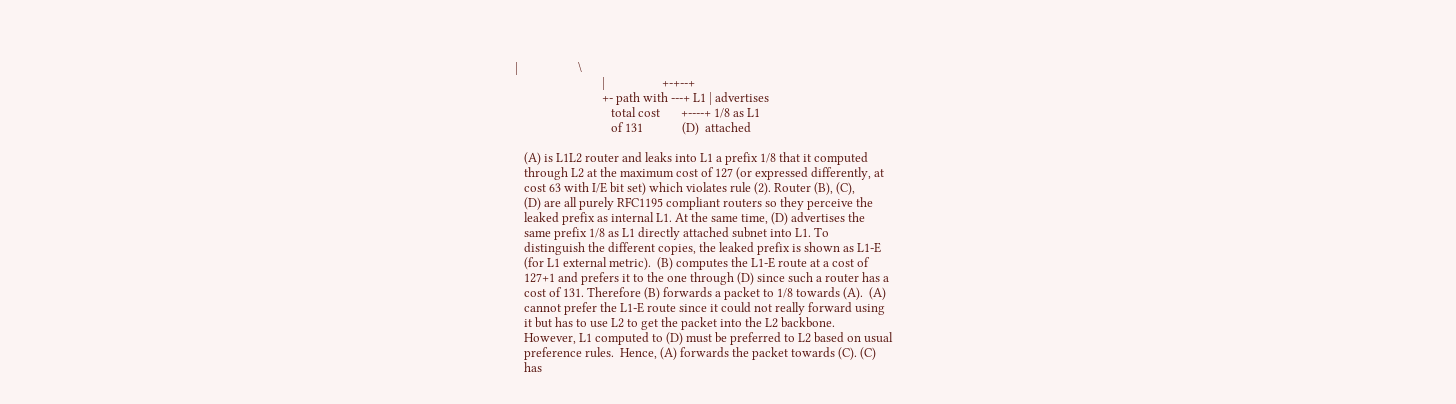|                    \
                             |                   +-+--+
                             +- path with ---+ L1 | advertises
                                total cost       +----+ 1/8 as L1
                                of 131             (D)  attached

   (A) is L1L2 router and leaks into L1 a prefix 1/8 that it computed
   through L2 at the maximum cost of 127 (or expressed differently, at
   cost 63 with I/E bit set) which violates rule (2). Router (B), (C),
   (D) are all purely RFC1195 compliant routers so they perceive the
   leaked prefix as internal L1. At the same time, (D) advertises the
   same prefix 1/8 as L1 directly attached subnet into L1. To
   distinguish the different copies, the leaked prefix is shown as L1-E
   (for L1 external metric).  (B) computes the L1-E route at a cost of
   127+1 and prefers it to the one through (D) since such a router has a
   cost of 131. Therefore (B) forwards a packet to 1/8 towards (A).  (A)
   cannot prefer the L1-E route since it could not really forward using
   it but has to use L2 to get the packet into the L2 backbone.
   However, L1 computed to (D) must be preferred to L2 based on usual
   preference rules.  Hence, (A) forwards the packet towards (C). (C)
   has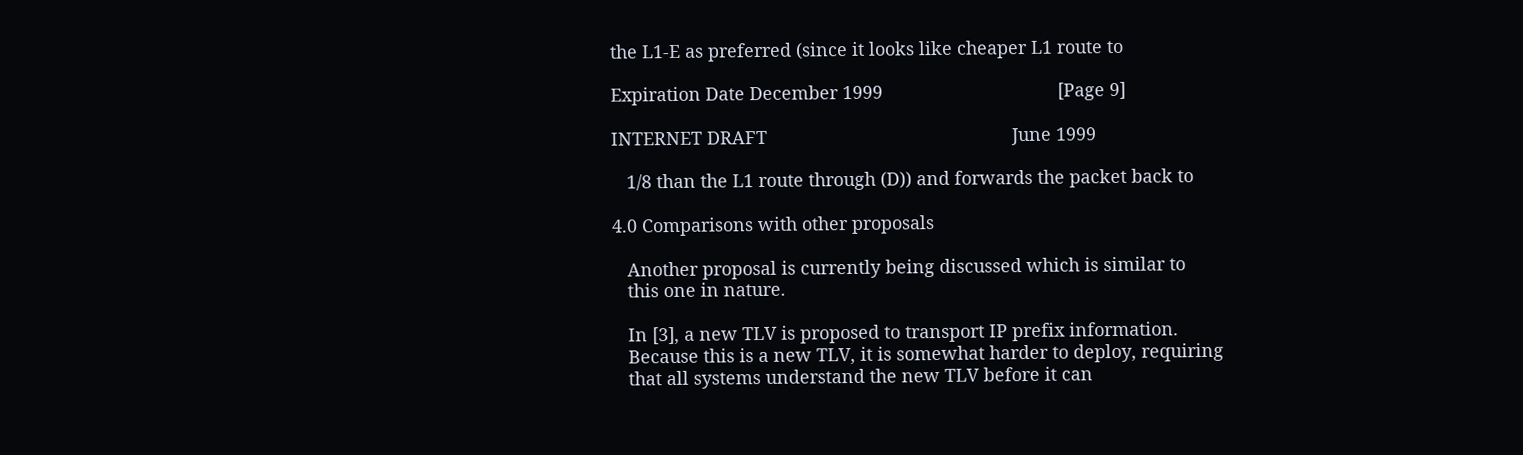the L1-E as preferred (since it looks like cheaper L1 route to

Expiration Date December 1999                                   [Page 9]

INTERNET DRAFT                                                 June 1999

   1/8 than the L1 route through (D)) and forwards the packet back to

4.0 Comparisons with other proposals

   Another proposal is currently being discussed which is similar to
   this one in nature.

   In [3], a new TLV is proposed to transport IP prefix information.
   Because this is a new TLV, it is somewhat harder to deploy, requiring
   that all systems understand the new TLV before it can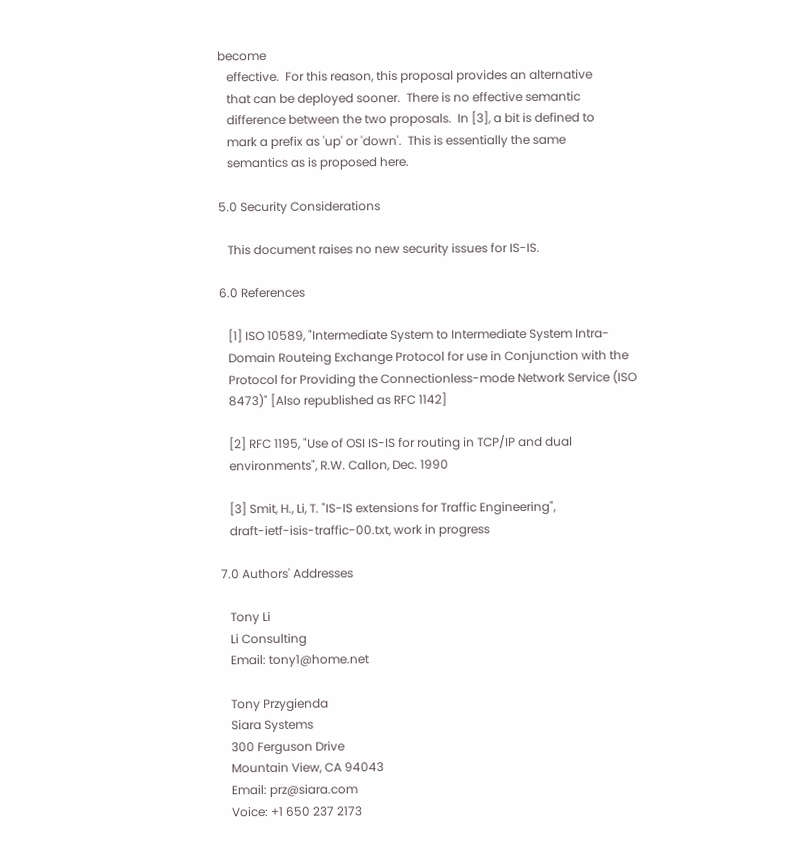become
   effective.  For this reason, this proposal provides an alternative
   that can be deployed sooner.  There is no effective semantic
   difference between the two proposals.  In [3], a bit is defined to
   mark a prefix as 'up' or 'down'.  This is essentially the same
   semantics as is proposed here.

5.0 Security Considerations

   This document raises no new security issues for IS-IS.

6.0 References

   [1] ISO 10589, "Intermediate System to Intermediate System Intra-
   Domain Routeing Exchange Protocol for use in Conjunction with the
   Protocol for Providing the Connectionless-mode Network Service (ISO
   8473)" [Also republished as RFC 1142]

   [2] RFC 1195, "Use of OSI IS-IS for routing in TCP/IP and dual
   environments", R.W. Callon, Dec. 1990

   [3] Smit, H., Li, T. "IS-IS extensions for Traffic Engineering",
   draft-ietf-isis-traffic-00.txt, work in progress

7.0 Authors' Addresses

   Tony Li
   Li Consulting
   Email: tony1@home.net

   Tony Przygienda
   Siara Systems
   300 Ferguson Drive
   Mountain View, CA 94043
   Email: prz@siara.com
   Voice: +1 650 237 2173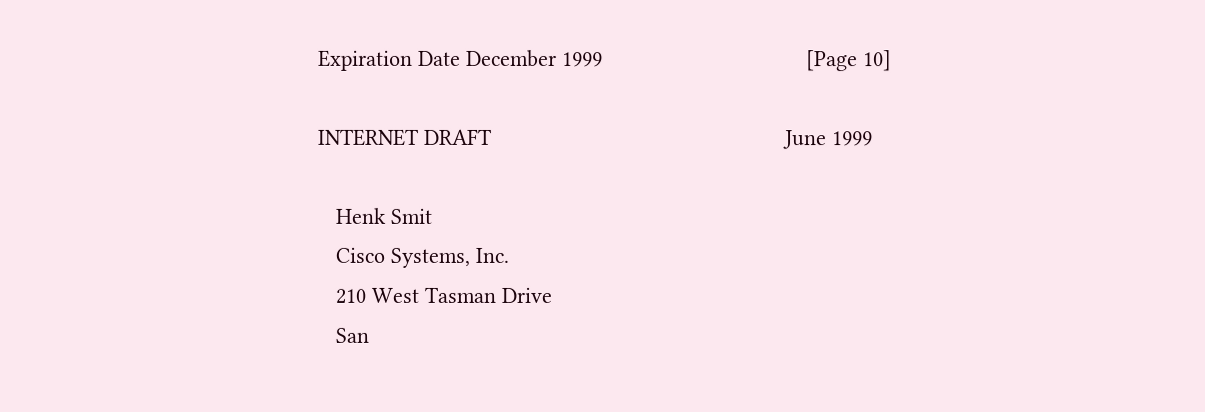Expiration Date December 1999                                  [Page 10]

INTERNET DRAFT                                                 June 1999

   Henk Smit
   Cisco Systems, Inc.
   210 West Tasman Drive
   San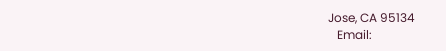Jose, CA 95134
   Email: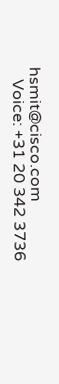hsmit@cisco.com
   Voice: +31 20 342 3736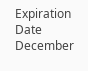Expiration Date December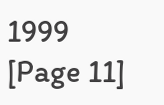1999                                  [Page 11]